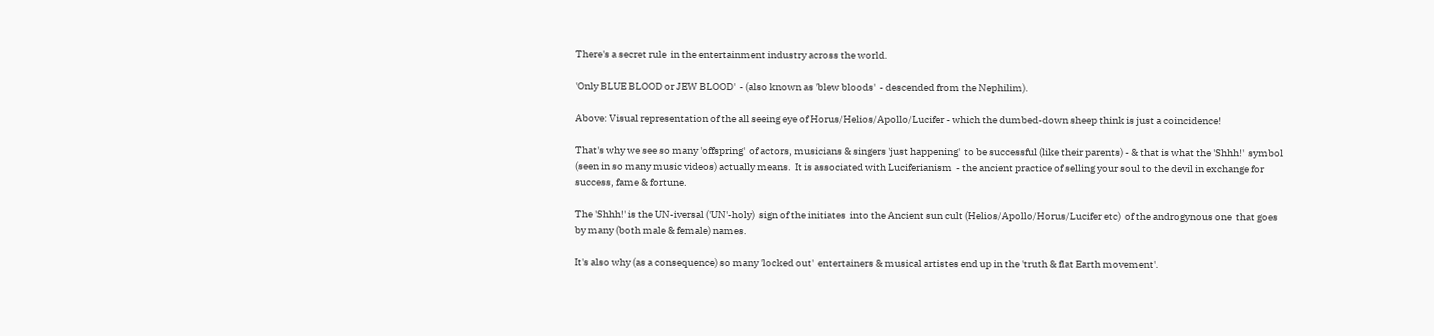There's a secret rule  in the entertainment industry across the world.

'Only BLUE BLOOD or JEW BLOOD'  - (also known as 'blew bloods'  - descended from the Nephilim).

Above: Visual representation of the all seeing eye of Horus/Helios/Apollo/Lucifer - which the dumbed-down sheep think is just a coincidence!

That's why we see so many 'offspring'  of actors, musicians & singers 'just happening'  to be successful (like their parents) - & that is what the 'Shhh!'  symbol (seen in so many music videos) actually means.  It is associated with Luciferianism  - the ancient practice of selling your soul to the devil in exchange for success, fame & fortune.

The 'Shhh!' is the UN-iversal ('UN'-holy)  sign of the initiates  into the Ancient sun cult (Helios/Apollo/Horus/Lucifer etc)  of the androgynous one  that goes by many (both male & female) names.

It's also why (as a consequence) so many 'locked out'  entertainers & musical artistes end up in the 'truth & flat Earth movement'.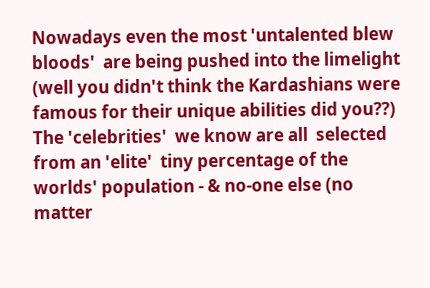Nowadays even the most 'untalented blew bloods'  are being pushed into the limelight (well you didn't think the Kardashians were famous for their unique abilities did you??)  The 'celebrities'  we know are all  selected from an 'elite'  tiny percentage of the worlds' population - & no-one else (no matter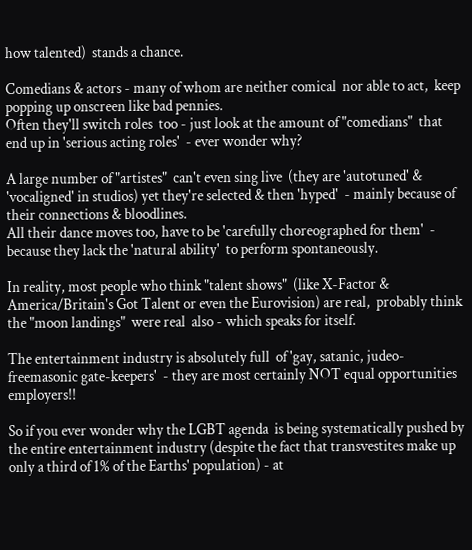how talented)  stands a chance.

Comedians & actors - many of whom are neither comical  nor able to act,  keep popping up onscreen like bad pennies.
Often they'll switch roles  too - just look at the amount of "comedians"  that end up in 'serious acting roles'  - ever wonder why?

A large number of "artistes"  can't even sing live  (they are 'autotuned' & 'vocaligned' in studios) yet they're selected & then 'hyped'  - mainly because of their connections & bloodlines.
All their dance moves too, have to be 'carefully choreographed for them'  - because they lack the 'natural ability'  to perform spontaneously.

In reality, most people who think "talent shows"  (like X-Factor & America/Britain's Got Talent or even the Eurovision) are real,  probably think the "moon landings"  were real  also - which speaks for itself.

The entertainment industry is absolutely full  of 'gay, satanic, judeo-freemasonic gate-keepers'  - they are most certainly NOT equal opportunities employers!!

So if you ever wonder why the LGBT agenda  is being systematically pushed by the entire entertainment industry (despite the fact that transvestites make up only a third of 1% of the Earths' population) - at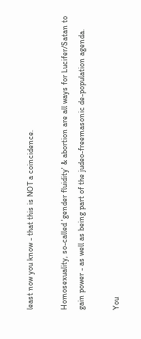least now you know - that this is NOT a coincidence.

Homosexuality, so-called 'gender fluidity' & abortion are all ways for Lucifer/Satan to gain power - as well as being part of the judeo-freemasonic de-population agenda.

You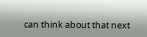can think about that next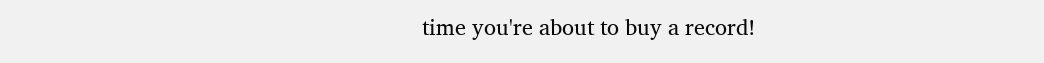time you're about to buy a record!